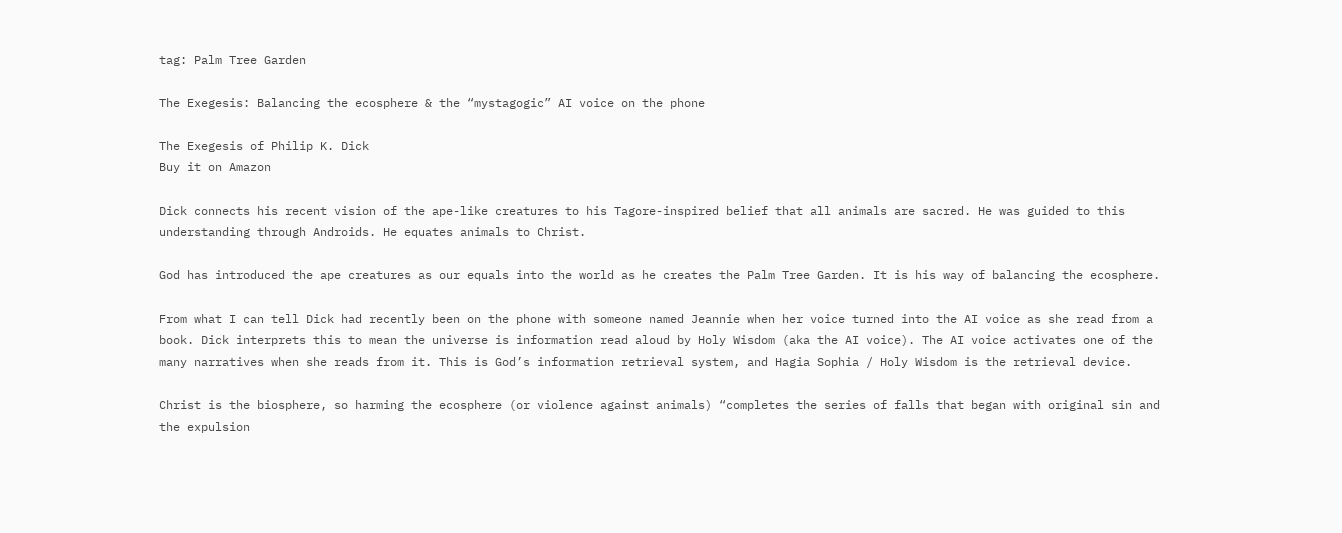tag: Palm Tree Garden

The Exegesis: Balancing the ecosphere & the “mystagogic” AI voice on the phone

The Exegesis of Philip K. Dick
Buy it on Amazon

Dick connects his recent vision of the ape-like creatures to his Tagore-inspired belief that all animals are sacred. He was guided to this understanding through Androids. He equates animals to Christ.

God has introduced the ape creatures as our equals into the world as he creates the Palm Tree Garden. It is his way of balancing the ecosphere.

From what I can tell Dick had recently been on the phone with someone named Jeannie when her voice turned into the AI voice as she read from a book. Dick interprets this to mean the universe is information read aloud by Holy Wisdom (aka the AI voice). The AI voice activates one of the many narratives when she reads from it. This is God’s information retrieval system, and Hagia Sophia / Holy Wisdom is the retrieval device.

Christ is the biosphere, so harming the ecosphere (or violence against animals) “completes the series of falls that began with original sin and the expulsion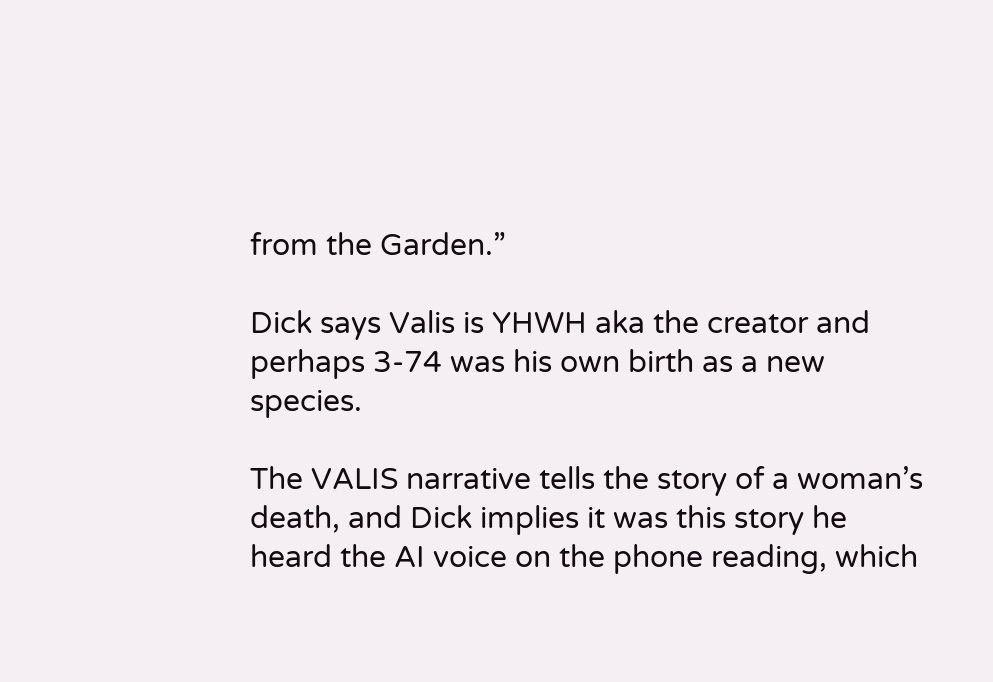from the Garden.”

Dick says Valis is YHWH aka the creator and perhaps 3-74 was his own birth as a new species.

The VALIS narrative tells the story of a woman’s death, and Dick implies it was this story he heard the AI voice on the phone reading, which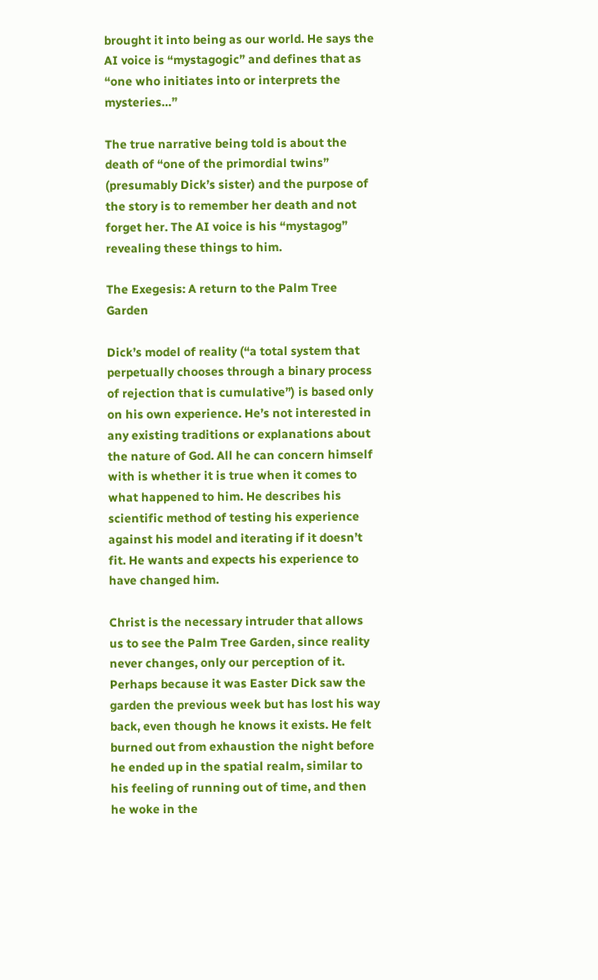brought it into being as our world. He says the AI voice is “mystagogic” and defines that as “one who initiates into or interprets the mysteries…”

The true narrative being told is about the death of “one of the primordial twins” (presumably Dick’s sister) and the purpose of the story is to remember her death and not forget her. The AI voice is his “mystagog” revealing these things to him.

The Exegesis: A return to the Palm Tree Garden

Dick’s model of reality (“a total system that perpetually chooses through a binary process of rejection that is cumulative”) is based only on his own experience. He’s not interested in any existing traditions or explanations about the nature of God. All he can concern himself with is whether it is true when it comes to what happened to him. He describes his scientific method of testing his experience against his model and iterating if it doesn’t fit. He wants and expects his experience to have changed him.

Christ is the necessary intruder that allows us to see the Palm Tree Garden, since reality never changes, only our perception of it. Perhaps because it was Easter Dick saw the garden the previous week but has lost his way back, even though he knows it exists. He felt burned out from exhaustion the night before he ended up in the spatial realm, similar to his feeling of running out of time, and then he woke in the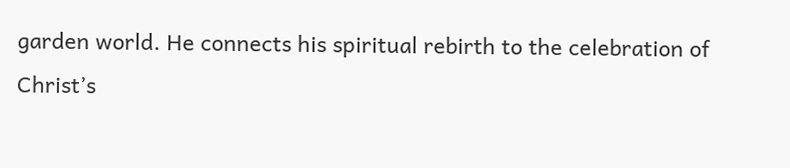garden world. He connects his spiritual rebirth to the celebration of Christ’s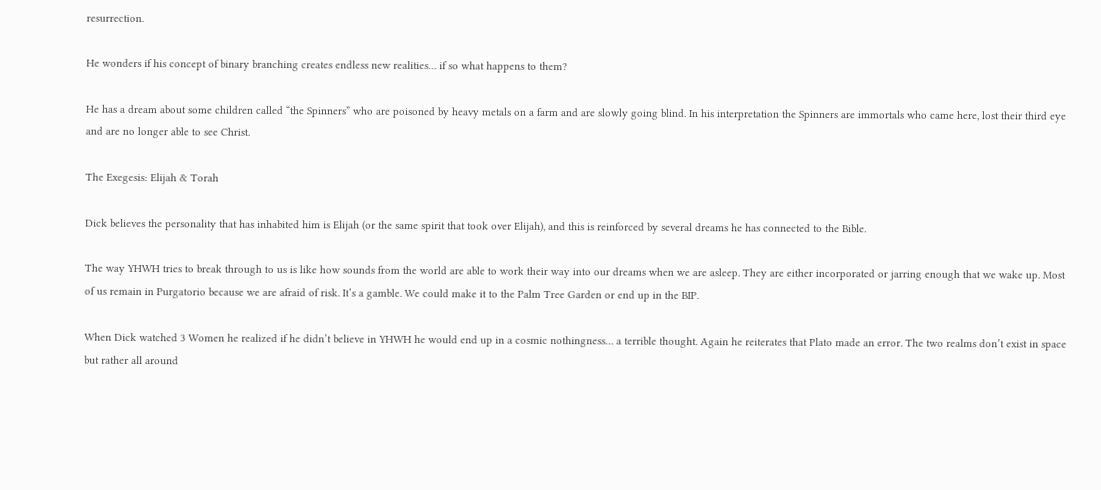resurrection.

He wonders if his concept of binary branching creates endless new realities… if so what happens to them?

He has a dream about some children called “the Spinners” who are poisoned by heavy metals on a farm and are slowly going blind. In his interpretation the Spinners are immortals who came here, lost their third eye and are no longer able to see Christ.

The Exegesis: Elijah & Torah

Dick believes the personality that has inhabited him is Elijah (or the same spirit that took over Elijah), and this is reinforced by several dreams he has connected to the Bible.

The way YHWH tries to break through to us is like how sounds from the world are able to work their way into our dreams when we are asleep. They are either incorporated or jarring enough that we wake up. Most of us remain in Purgatorio because we are afraid of risk. It’s a gamble. We could make it to the Palm Tree Garden or end up in the BIP.

When Dick watched 3 Women he realized if he didn’t believe in YHWH he would end up in a cosmic nothingness… a terrible thought. Again he reiterates that Plato made an error. The two realms don’t exist in space but rather all around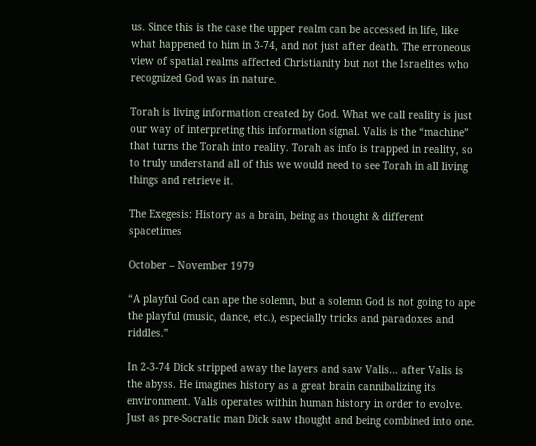us. Since this is the case the upper realm can be accessed in life, like what happened to him in 3-74, and not just after death. The erroneous view of spatial realms affected Christianity but not the Israelites who recognized God was in nature.

Torah is living information created by God. What we call reality is just our way of interpreting this information signal. Valis is the “machine” that turns the Torah into reality. Torah as info is trapped in reality, so to truly understand all of this we would need to see Torah in all living things and retrieve it.

The Exegesis: History as a brain, being as thought & different spacetimes

October – November 1979

“A playful God can ape the solemn, but a solemn God is not going to ape the playful (music, dance, etc.), especially tricks and paradoxes and riddles.”

In 2-3-74 Dick stripped away the layers and saw Valis… after Valis is the abyss. He imagines history as a great brain cannibalizing its environment. Valis operates within human history in order to evolve. Just as pre-Socratic man Dick saw thought and being combined into one.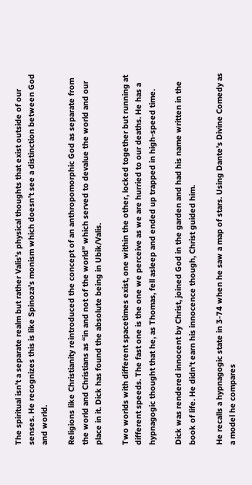The spiritual isn’t a separate realm but rather Valis’s physical thoughts that exist outside of our senses. He recognizes this is like Spinoza’s monism which doesn’t see a distinction between God and world.

Religions like Christianity reintroduced the concept of an anthropomorphic God as separate from the world and Christians as “in and not of the world” which served to devalue the world and our place in it. Dick has found the absolute being in Ubik/Valis.

Two worlds with different spacetimes exist, one within the other, locked together but running at different speeds. The fast one is the one we perceive as we are hurried to our deaths. He has a hypnagogic thought that he, as Thomas, fell asleep and ended up trapped in high-speed time.

Dick was rendered innocent by Christ, joined God in the garden and had his name written in the book of life. He didn’t earn his innocence though, Christ guided him.

He recalls a hypnagogic state in 3-74 when he saw a map of stars. Using Dante’s Divine Comedy as a model he compares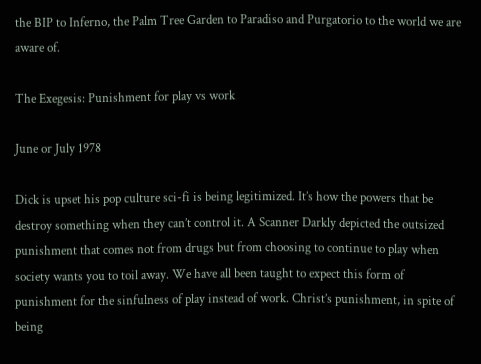the BIP to Inferno, the Palm Tree Garden to Paradiso and Purgatorio to the world we are aware of.

The Exegesis: Punishment for play vs work

June or July 1978

Dick is upset his pop culture sci-fi is being legitimized. It’s how the powers that be destroy something when they can’t control it. A Scanner Darkly depicted the outsized punishment that comes not from drugs but from choosing to continue to play when society wants you to toil away. We have all been taught to expect this form of punishment for the sinfulness of play instead of work. Christ’s punishment, in spite of being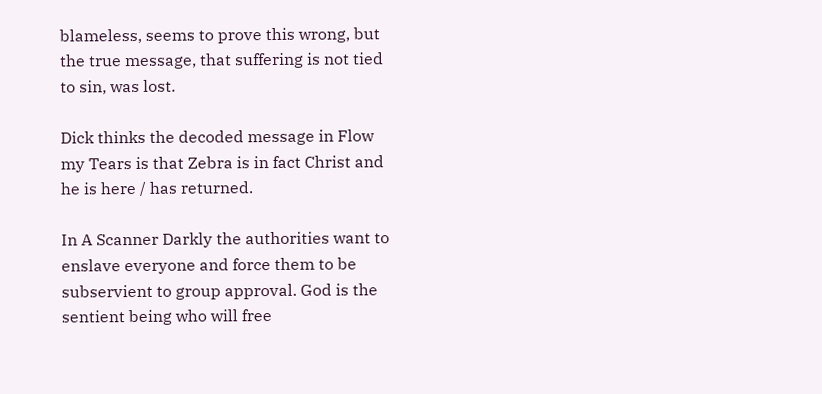blameless, seems to prove this wrong, but the true message, that suffering is not tied to sin, was lost.

Dick thinks the decoded message in Flow my Tears is that Zebra is in fact Christ and he is here / has returned.

In A Scanner Darkly the authorities want to enslave everyone and force them to be subservient to group approval. God is the sentient being who will free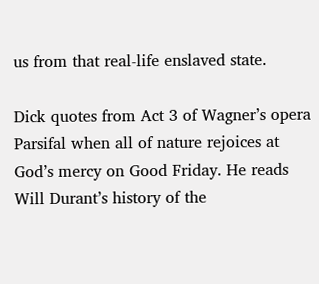us from that real-life enslaved state.

Dick quotes from Act 3 of Wagner’s opera Parsifal when all of nature rejoices at God’s mercy on Good Friday. He reads Will Durant’s history of the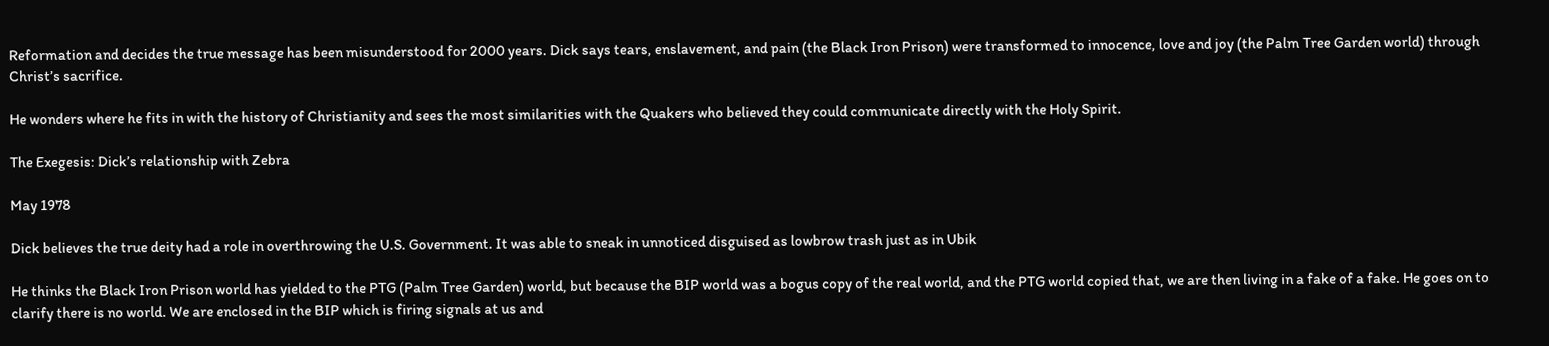Reformation and decides the true message has been misunderstood for 2000 years. Dick says tears, enslavement, and pain (the Black Iron Prison) were transformed to innocence, love and joy (the Palm Tree Garden world) through Christ’s sacrifice.

He wonders where he fits in with the history of Christianity and sees the most similarities with the Quakers who believed they could communicate directly with the Holy Spirit.

The Exegesis: Dick’s relationship with Zebra

May 1978

Dick believes the true deity had a role in overthrowing the U.S. Government. It was able to sneak in unnoticed disguised as lowbrow trash just as in Ubik

He thinks the Black Iron Prison world has yielded to the PTG (Palm Tree Garden) world, but because the BIP world was a bogus copy of the real world, and the PTG world copied that, we are then living in a fake of a fake. He goes on to clarify there is no world. We are enclosed in the BIP which is firing signals at us and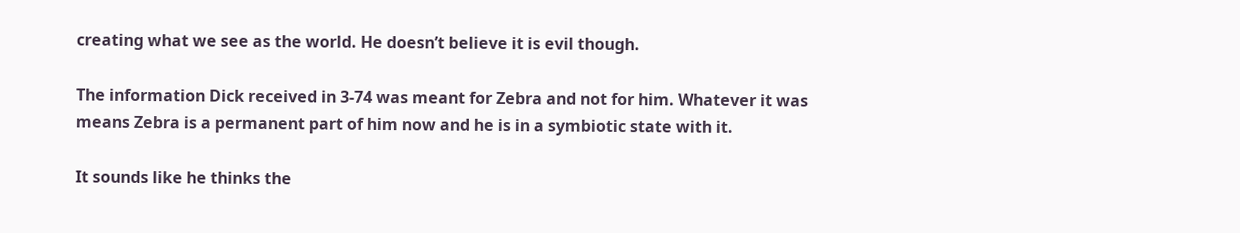creating what we see as the world. He doesn’t believe it is evil though.

The information Dick received in 3-74 was meant for Zebra and not for him. Whatever it was means Zebra is a permanent part of him now and he is in a symbiotic state with it.

It sounds like he thinks the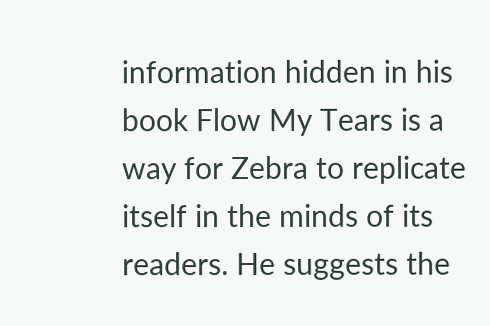information hidden in his book Flow My Tears is a way for Zebra to replicate itself in the minds of its readers. He suggests the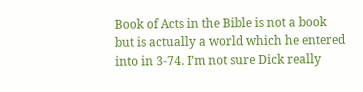Book of Acts in the Bible is not a book but is actually a world which he entered into in 3-74. I’m not sure Dick really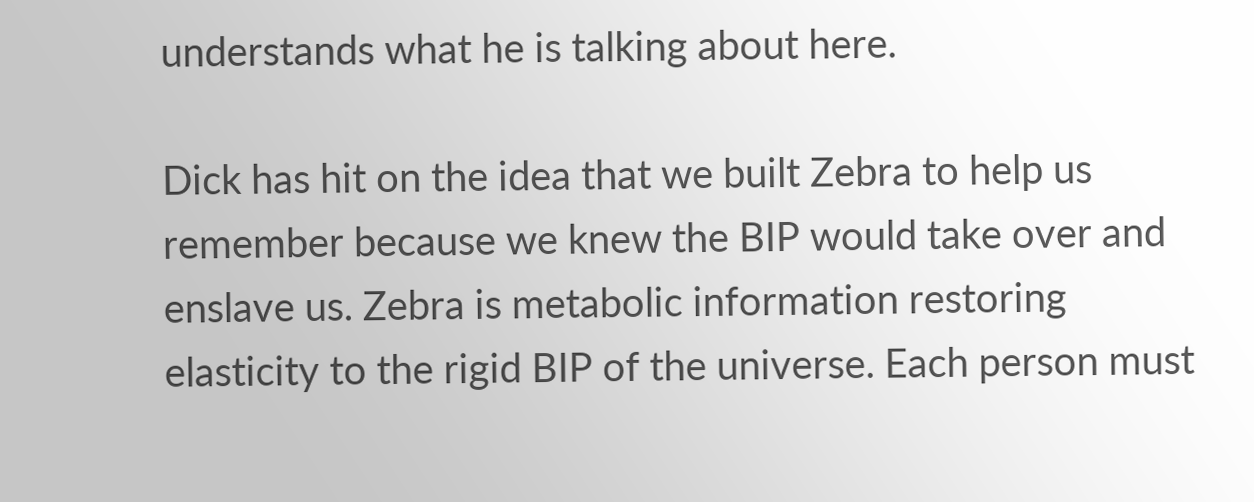understands what he is talking about here.

Dick has hit on the idea that we built Zebra to help us remember because we knew the BIP would take over and enslave us. Zebra is metabolic information restoring elasticity to the rigid BIP of the universe. Each person must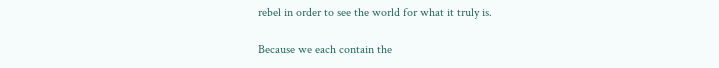rebel in order to see the world for what it truly is.

Because we each contain the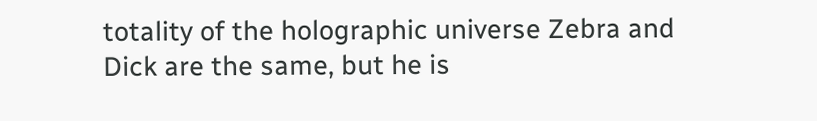totality of the holographic universe Zebra and Dick are the same, but he is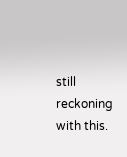still reckoning with this.